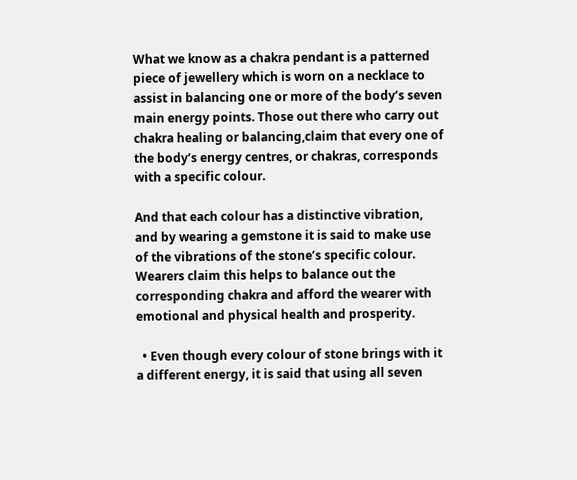What we know as a chakra pendant is a patterned piece of jewellery which is worn on a necklace to assist in balancing one or more of the body’s seven main energy points. Those out there who carry out chakra healing or balancing,claim that every one of the body’s energy centres, or chakras, corresponds with a specific colour.

And that each colour has a distinctive vibration, and by wearing a gemstone it is said to make use of the vibrations of the stone’s specific colour. Wearers claim this helps to balance out the corresponding chakra and afford the wearer with emotional and physical health and prosperity.

  • Even though every colour of stone brings with it a different energy, it is said that using all seven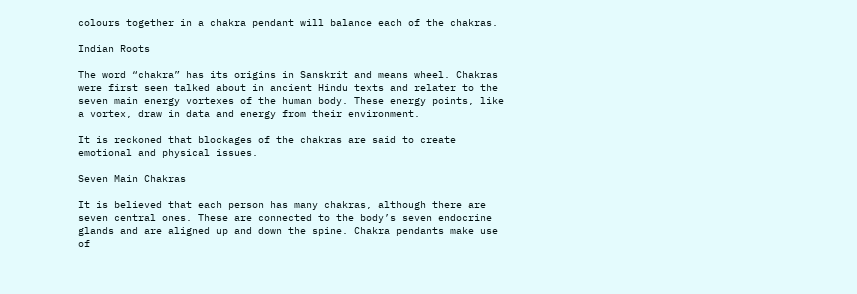colours together in a chakra pendant will balance each of the chakras.

Indian Roots

The word “chakra” has its origins in Sanskrit and means wheel. Chakras were first seen talked about in ancient Hindu texts and relater to the seven main energy vortexes of the human body. These energy points, like a vortex, draw in data and energy from their environment.

It is reckoned that blockages of the chakras are said to create emotional and physical issues.

Seven Main Chakras

It is believed that each person has many chakras, although there are seven central ones. These are connected to the body’s seven endocrine glands and are aligned up and down the spine. Chakra pendants make use of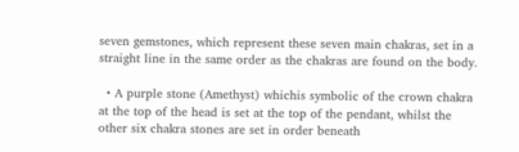seven gemstones, which represent these seven main chakras, set in a straight line in the same order as the chakras are found on the body.

  • A purple stone (Amethyst) whichis symbolic of the crown chakra at the top of the head is set at the top of the pendant, whilst the other six chakra stones are set in order beneath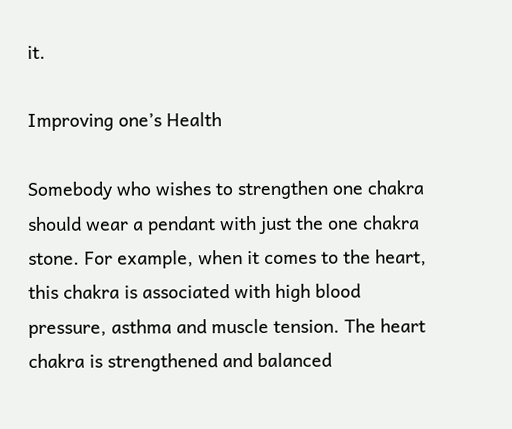it.

Improving one’s Health

Somebody who wishes to strengthen one chakra should wear a pendant with just the one chakra stone. For example, when it comes to the heart, this chakra is associated with high blood pressure, asthma and muscle tension. The heart chakra is strengthened and balanced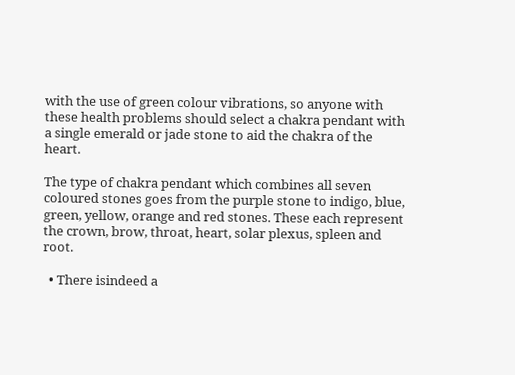with the use of green colour vibrations, so anyone with these health problems should select a chakra pendant with a single emerald or jade stone to aid the chakra of the heart.

The type of chakra pendant which combines all seven coloured stones goes from the purple stone to indigo, blue, green, yellow, orange and red stones. These each represent the crown, brow, throat, heart, solar plexus, spleen and root.

  • There isindeed a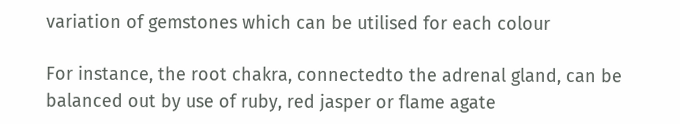variation of gemstones which can be utilised for each colour

For instance, the root chakra, connectedto the adrenal gland, can be balanced out by use of ruby, red jasper or flame agate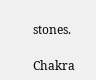stones.

Chakra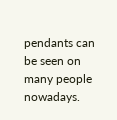pendants can be seen on many people nowadays.